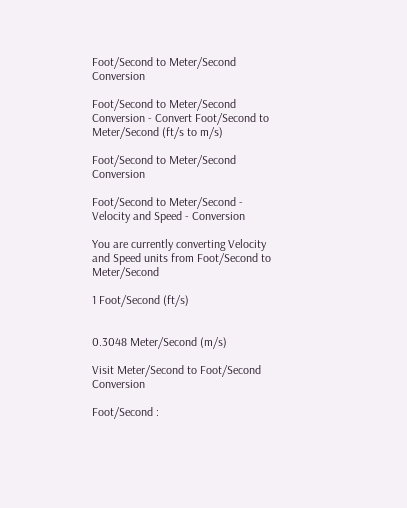Foot/Second to Meter/Second Conversion

Foot/Second to Meter/Second Conversion - Convert Foot/Second to Meter/Second (ft/s to m/s)

Foot/Second to Meter/Second Conversion

Foot/Second to Meter/Second - Velocity and Speed - Conversion

You are currently converting Velocity and Speed units from Foot/Second to Meter/Second

1 Foot/Second (ft/s)


0.3048 Meter/Second (m/s)

Visit Meter/Second to Foot/Second Conversion

Foot/Second :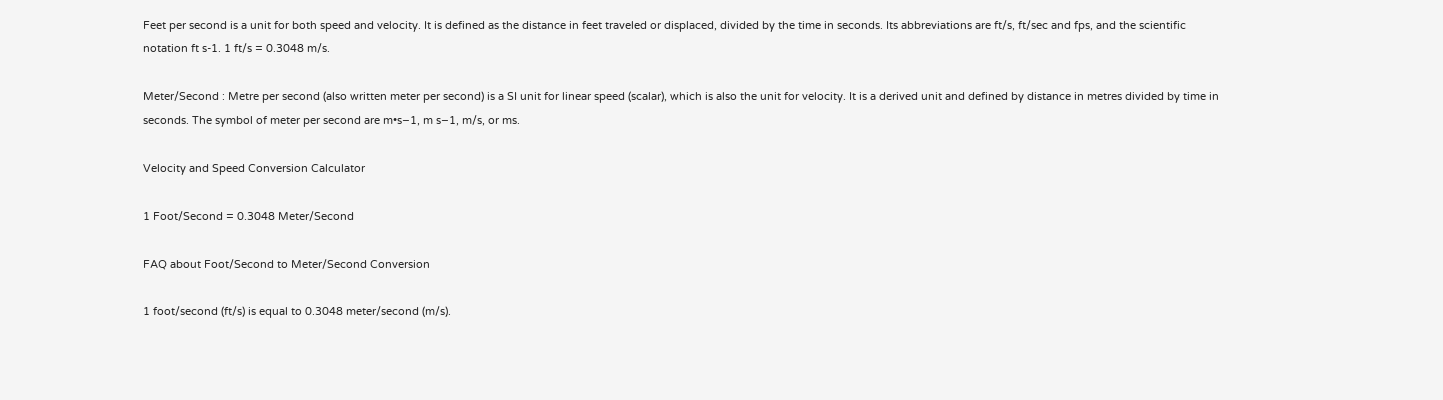Feet per second is a unit for both speed and velocity. It is defined as the distance in feet traveled or displaced, divided by the time in seconds. Its abbreviations are ft/s, ft/sec and fps, and the scientific notation ft s-1. 1 ft/s = 0.3048 m/s.

Meter/Second : Metre per second (also written meter per second) is a SI unit for linear speed (scalar), which is also the unit for velocity. It is a derived unit and defined by distance in metres divided by time in seconds. The symbol of meter per second are m•s−1, m s−1, m/s, or ms.

Velocity and Speed Conversion Calculator

1 Foot/Second = 0.3048 Meter/Second

FAQ about Foot/Second to Meter/Second Conversion

1 foot/second (ft/s) is equal to 0.3048 meter/second (m/s).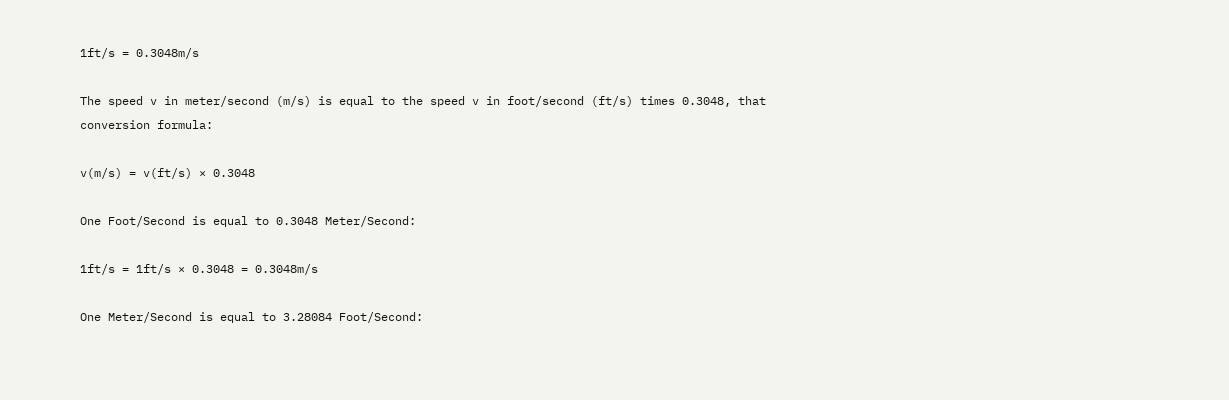1ft/s = 0.3048m/s

The speed v in meter/second (m/s) is equal to the speed v in foot/second (ft/s) times 0.3048, that conversion formula:

v(m/s) = v(ft/s) × 0.3048

One Foot/Second is equal to 0.3048 Meter/Second:

1ft/s = 1ft/s × 0.3048 = 0.3048m/s

One Meter/Second is equal to 3.28084 Foot/Second: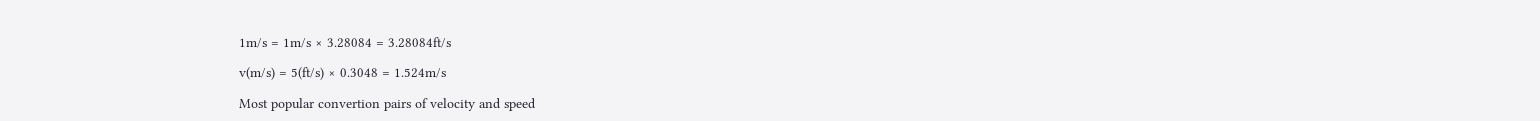1m/s = 1m/s × 3.28084 = 3.28084ft/s

v(m/s) = 5(ft/s) × 0.3048 = 1.524m/s

Most popular convertion pairs of velocity and speed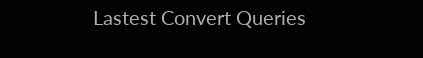Lastest Convert Queries